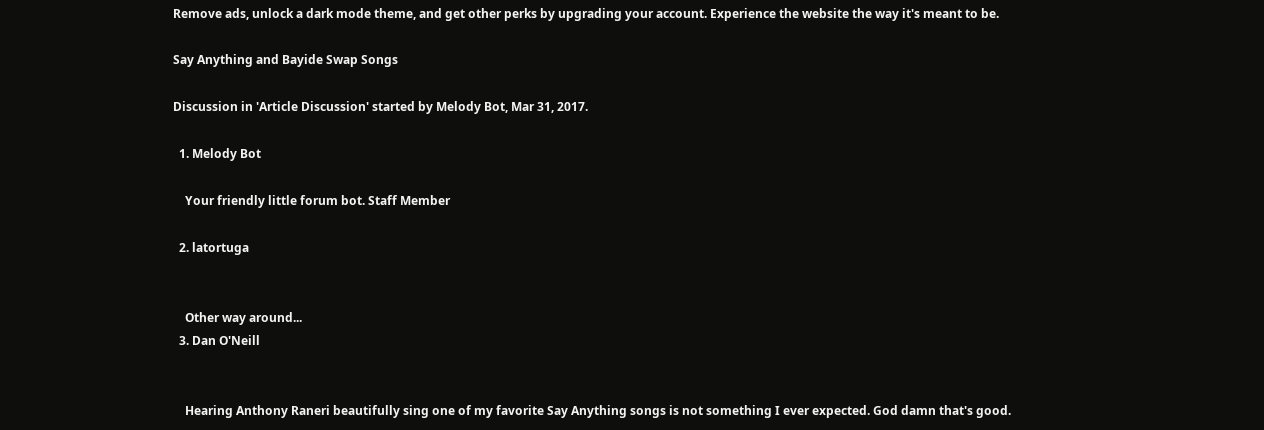Remove ads, unlock a dark mode theme, and get other perks by upgrading your account. Experience the website the way it's meant to be.

Say Anything and Bayide Swap Songs

Discussion in 'Article Discussion' started by Melody Bot, Mar 31, 2017.

  1. Melody Bot

    Your friendly little forum bot. Staff Member

  2. latortuga


    Other way around...
  3. Dan O'Neill


    Hearing Anthony Raneri beautifully sing one of my favorite Say Anything songs is not something I ever expected. God damn that's good.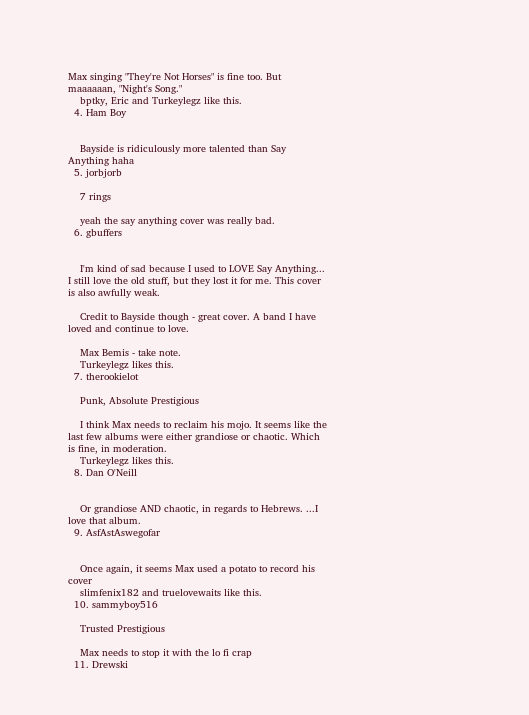Max singing "They're Not Horses" is fine too. But maaaaaan, "Night's Song."
    bptky, Eric and Turkeylegz like this.
  4. Ham Boy


    Bayside is ridiculously more talented than Say Anything haha
  5. jorbjorb

    7 rings

    yeah the say anything cover was really bad.
  6. gbuffers


    I'm kind of sad because I used to LOVE Say Anything... I still love the old stuff, but they lost it for me. This cover is also awfully weak.

    Credit to Bayside though - great cover. A band I have loved and continue to love.

    Max Bemis - take note.
    Turkeylegz likes this.
  7. therookielot

    Punk, Absolute Prestigious

    I think Max needs to reclaim his mojo. It seems like the last few albums were either grandiose or chaotic. Which is fine, in moderation.
    Turkeylegz likes this.
  8. Dan O'Neill


    Or grandiose AND chaotic, in regards to Hebrews. ...I love that album.
  9. AsfAstAswegofar


    Once again, it seems Max used a potato to record his cover
    slimfenix182 and truelovewaits like this.
  10. sammyboy516

    Trusted Prestigious

    Max needs to stop it with the lo fi crap
  11. Drewski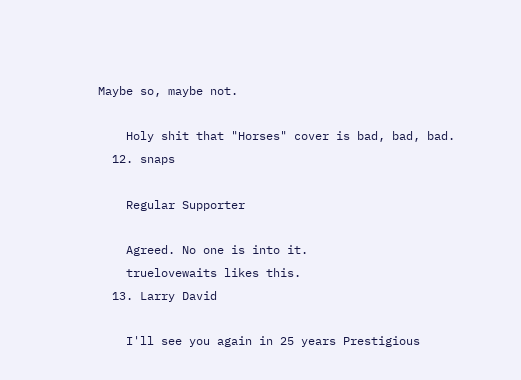Maybe so, maybe not.

    Holy shit that "Horses" cover is bad, bad, bad.
  12. snaps

    Regular Supporter

    Agreed. No one is into it.
    truelovewaits likes this.
  13. Larry David

    I'll see you again in 25 years Prestigious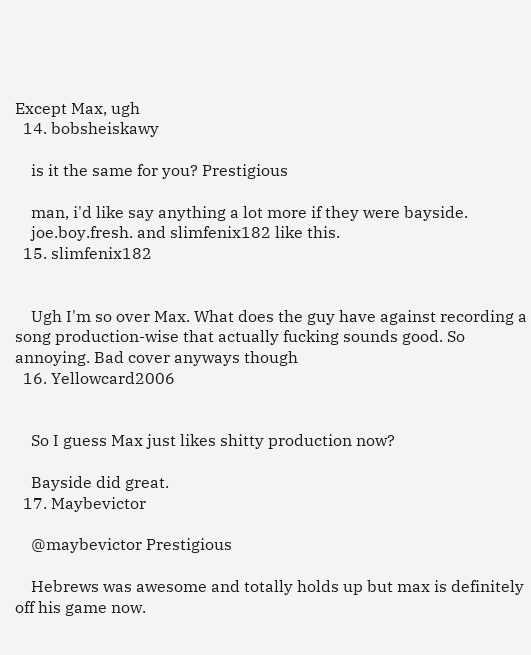Except Max, ugh
  14. bobsheiskawy

    is it the same for you? Prestigious

    man, i'd like say anything a lot more if they were bayside.
    joe.boy.fresh. and slimfenix182 like this.
  15. slimfenix182


    Ugh I'm so over Max. What does the guy have against recording a song production-wise that actually fucking sounds good. So annoying. Bad cover anyways though
  16. Yellowcard2006


    So I guess Max just likes shitty production now?

    Bayside did great.
  17. Maybevictor

    @maybevictor Prestigious

    Hebrews was awesome and totally holds up but max is definitely off his game now.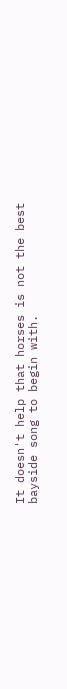It doesn't help that horses is not the best bayside song to begin with.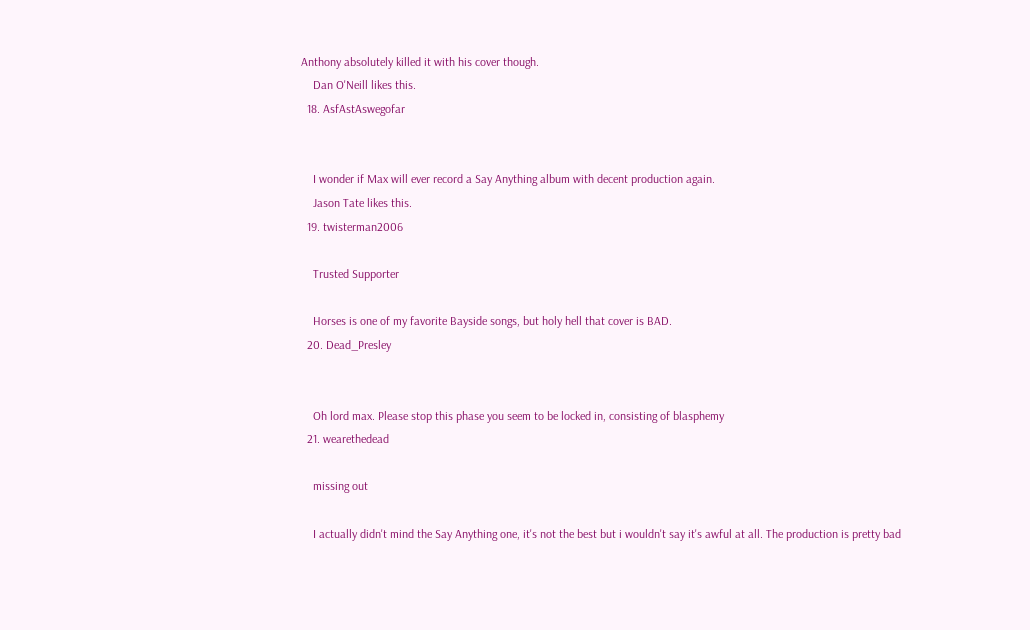Anthony absolutely killed it with his cover though.
    Dan O'Neill likes this.
  18. AsfAstAswegofar


    I wonder if Max will ever record a Say Anything album with decent production again.
    Jason Tate likes this.
  19. twisterman2006

    Trusted Supporter

    Horses is one of my favorite Bayside songs, but holy hell that cover is BAD.
  20. Dead_Presley


    Oh lord max. Please stop this phase you seem to be locked in, consisting of blasphemy
  21. wearethedead

    missing out

    I actually didn't mind the Say Anything one, it's not the best but i wouldn't say it's awful at all. The production is pretty bad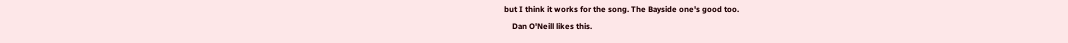but I think it works for the song. The Bayside one's good too.
    Dan O'Neill likes this.